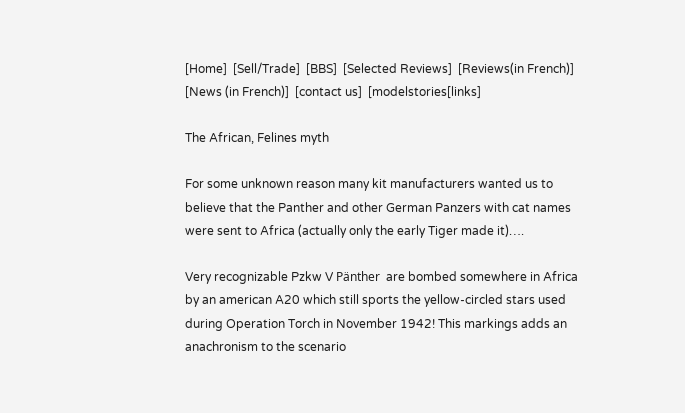[Home]  [Sell/Trade]  [BBS]  [Selected Reviews]  [Reviews(in French)]  [News (in French)]  [contact us]  [modelstories[links]

The African, Felines myth

For some unknown reason many kit manufacturers wanted us to believe that the Panther and other German Panzers with cat names were sent to Africa (actually only the early Tiger made it)….

Very recognizable Pzkw V Pänther  are bombed somewhere in Africa by an american A20 which still sports the yellow-circled stars used during Operation Torch in November 1942! This markings adds an anachronism to the scenario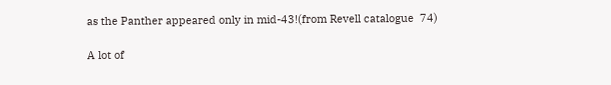as the Panther appeared only in mid-43!(from Revell catalogue  74)

A lot of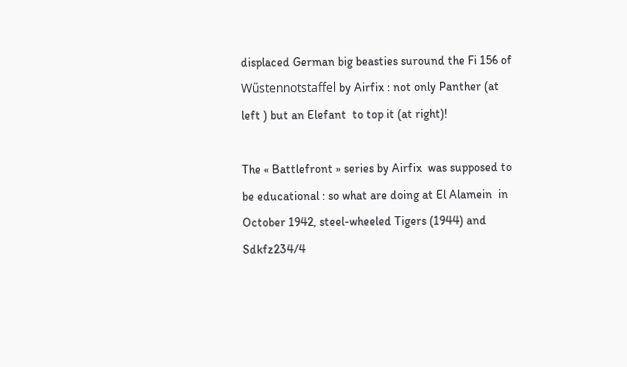displaced German big beasties suround the Fi 156 of  Wűstennotstaffel by Airfix : not only Panther (at left ) but an Elefant  to top it (at right)!

The « Battlefront » series by Airfix  was supposed to be educational : so what are doing at El Alamein  in October 1942, steel-wheeled Tigers (1944) and Sdkfz234/4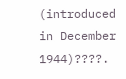(introduced in December 1944)????.